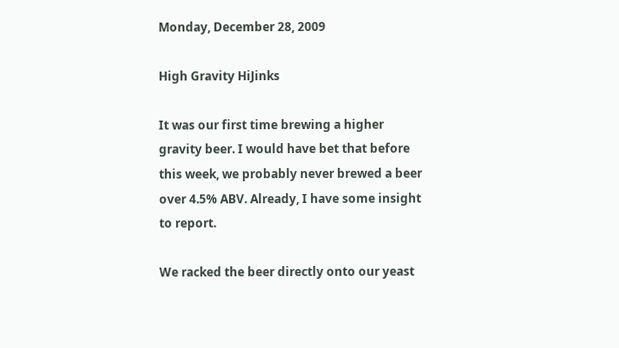Monday, December 28, 2009

High Gravity HiJinks

It was our first time brewing a higher gravity beer. I would have bet that before this week, we probably never brewed a beer over 4.5% ABV. Already, I have some insight to report.

We racked the beer directly onto our yeast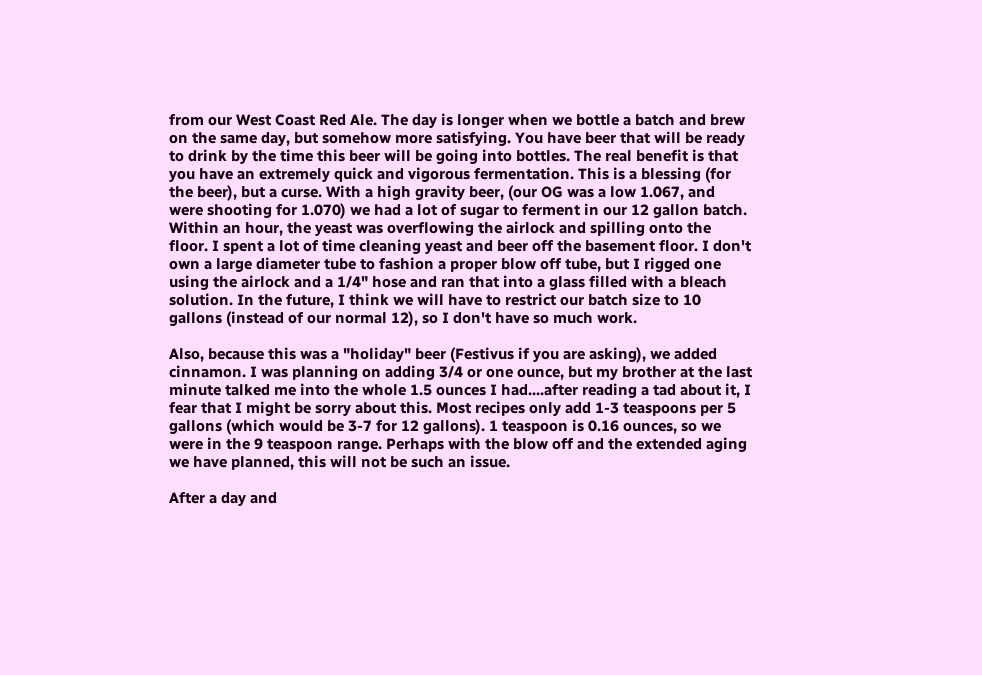from our West Coast Red Ale. The day is longer when we bottle a batch and brew on the same day, but somehow more satisfying. You have beer that will be ready to drink by the time this beer will be going into bottles. The real benefit is that you have an extremely quick and vigorous fermentation. This is a blessing (for the beer), but a curse. With a high gravity beer, (our OG was a low 1.067, and were shooting for 1.070) we had a lot of sugar to ferment in our 12 gallon batch. Within an hour, the yeast was overflowing the airlock and spilling onto the floor. I spent a lot of time cleaning yeast and beer off the basement floor. I don't own a large diameter tube to fashion a proper blow off tube, but I rigged one using the airlock and a 1/4" hose and ran that into a glass filled with a bleach solution. In the future, I think we will have to restrict our batch size to 10 gallons (instead of our normal 12), so I don't have so much work.

Also, because this was a "holiday" beer (Festivus if you are asking), we added cinnamon. I was planning on adding 3/4 or one ounce, but my brother at the last minute talked me into the whole 1.5 ounces I had....after reading a tad about it, I fear that I might be sorry about this. Most recipes only add 1-3 teaspoons per 5 gallons (which would be 3-7 for 12 gallons). 1 teaspoon is 0.16 ounces, so we were in the 9 teaspoon range. Perhaps with the blow off and the extended aging we have planned, this will not be such an issue.

After a day and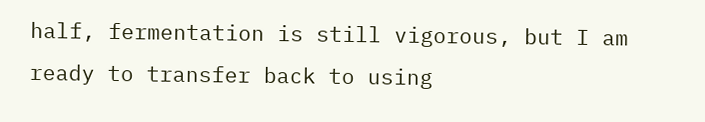half, fermentation is still vigorous, but I am ready to transfer back to using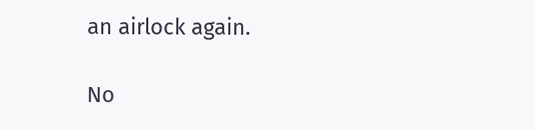an airlock again.

No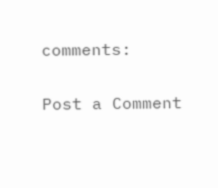comments:

Post a Comment